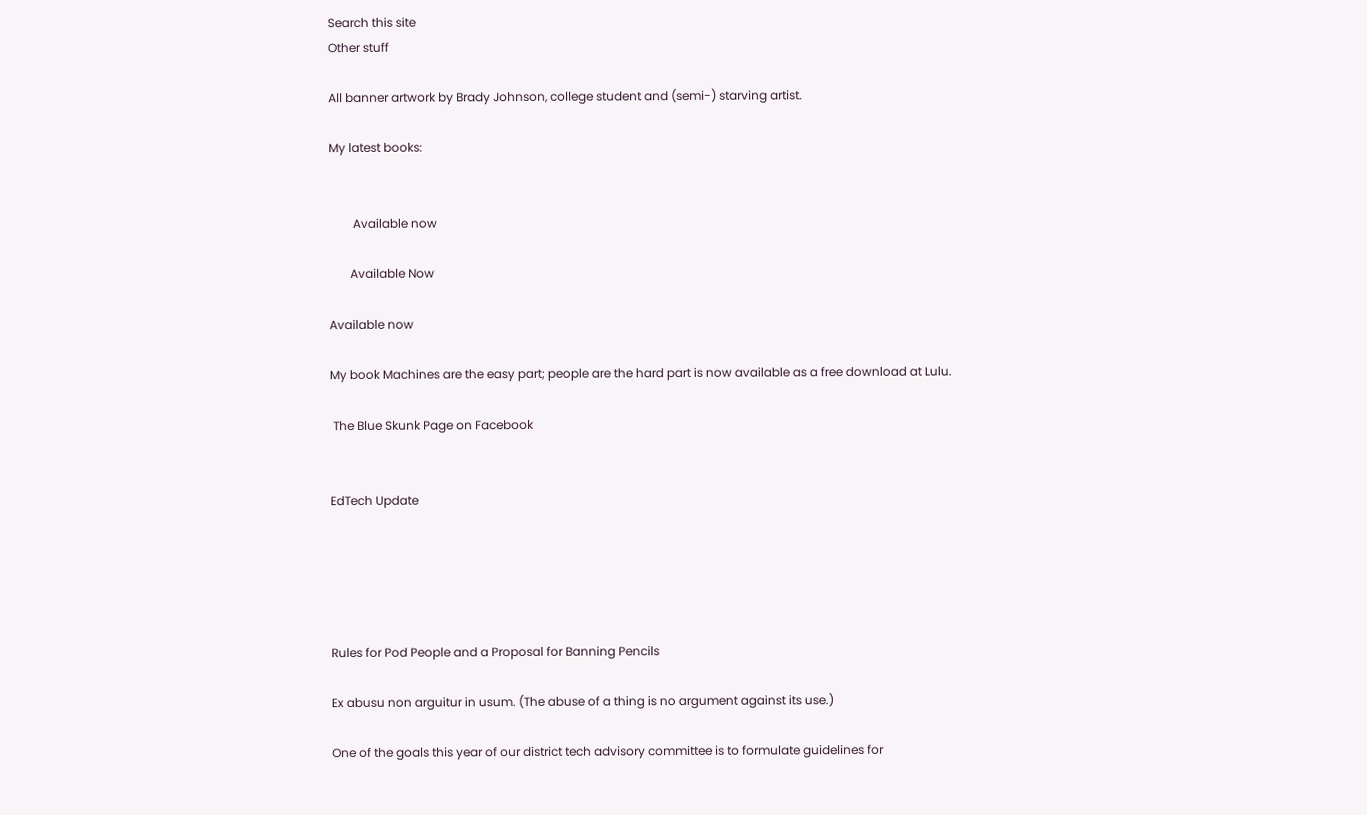Search this site
Other stuff

All banner artwork by Brady Johnson, college student and (semi-) starving artist.

My latest books:


        Available now

       Available Now

Available now

My book Machines are the easy part; people are the hard part is now available as a free download at Lulu.

 The Blue Skunk Page on Facebook


EdTech Update





Rules for Pod People and a Proposal for Banning Pencils

Ex abusu non arguitur in usum. (The abuse of a thing is no argument against its use.)

One of the goals this year of our district tech advisory committee is to formulate guidelines for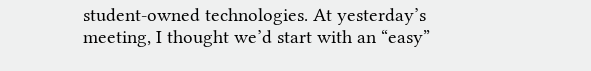student-owned technologies. At yesterday’s meeting, I thought we’d start with an “easy”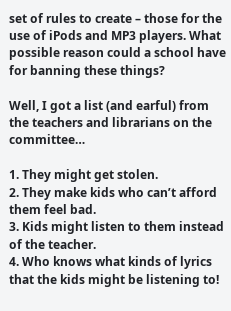set of rules to create – those for the use of iPods and MP3 players. What possible reason could a school have for banning these things?

Well, I got a list (and earful) from the teachers and librarians on the committee…

1. They might get stolen.
2. They make kids who can’t afford them feel bad.
3. Kids might listen to them instead of the teacher.
4. Who knows what kinds of lyrics that the kids might be listening to!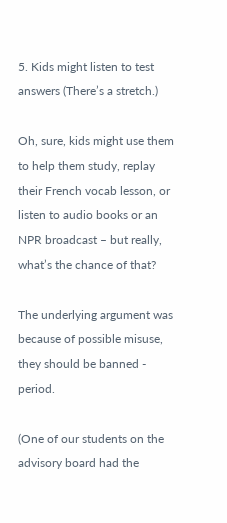5. Kids might listen to test answers (There’s a stretch.)

Oh, sure, kids might use them to help them study, replay their French vocab lesson, or listen to audio books or an NPR broadcast – but really, what’s the chance of that?

The underlying argument was because of possible misuse, they should be banned - period.

(One of our students on the advisory board had the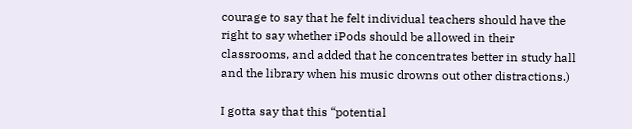courage to say that he felt individual teachers should have the right to say whether iPods should be allowed in their classrooms, and added that he concentrates better in study hall and the library when his music drowns out other distractions.)

I gotta say that this “potential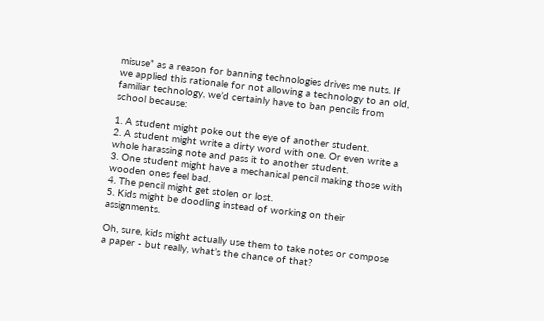misuse” as a reason for banning technologies drives me nuts. If we applied this rationale for not allowing a technology to an old, familiar technology, we’d certainly have to ban pencils from school because:

1. A student might poke out the eye of another student.
2. A student might write a dirty word with one. Or even write a whole harassing note and pass it to another student.
3. One student might have a mechanical pencil making those with wooden ones feel bad.
4. The pencil might get stolen or lost.
5. Kids might be doodling instead of working on their assignments.

Oh, sure, kids might actually use them to take notes or compose a paper - but really, what’s the chance of that?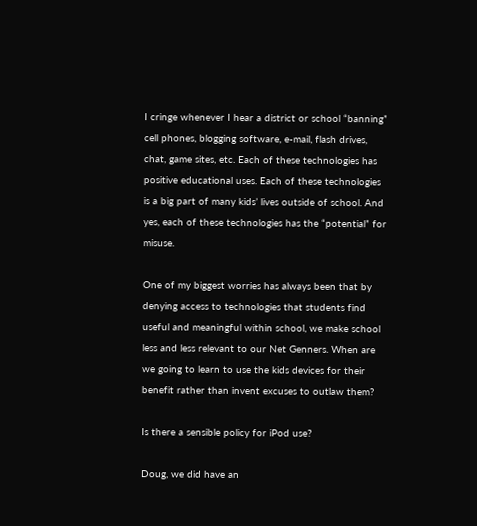I cringe whenever I hear a district or school “banning” cell phones, blogging software, e-mail, flash drives, chat, game sites, etc. Each of these technologies has positive educational uses. Each of these technologies is a big part of many kids’ lives outside of school. And yes, each of these technologies has the “potential” for misuse.

One of my biggest worries has always been that by denying access to technologies that students find useful and meaningful within school, we make school less and less relevant to our Net Genners. When are we going to learn to use the kids devices for their benefit rather than invent excuses to outlaw them?

Is there a sensible policy for iPod use?

Doug, we did have an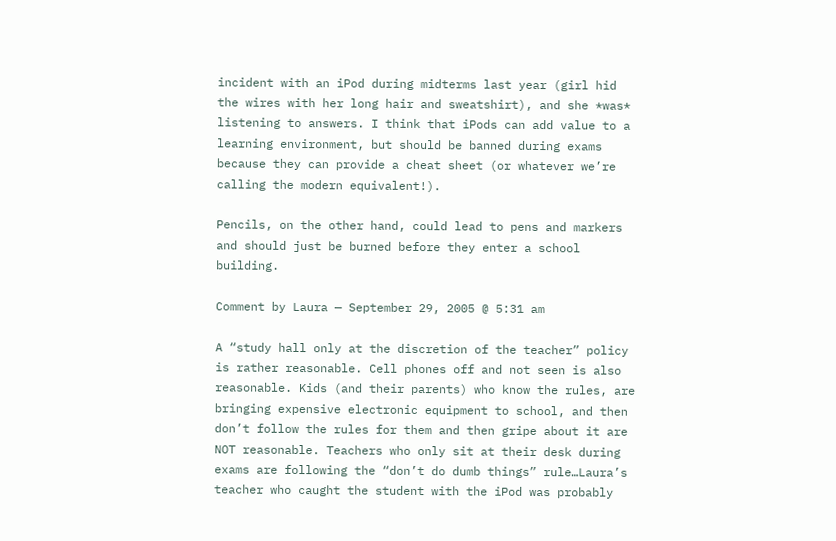incident with an iPod during midterms last year (girl hid the wires with her long hair and sweatshirt), and she *was* listening to answers. I think that iPods can add value to a learning environment, but should be banned during exams because they can provide a cheat sheet (or whatever we’re calling the modern equivalent!).

Pencils, on the other hand, could lead to pens and markers and should just be burned before they enter a school building.

Comment by Laura — September 29, 2005 @ 5:31 am

A “study hall only at the discretion of the teacher” policy is rather reasonable. Cell phones off and not seen is also reasonable. Kids (and their parents) who know the rules, are bringing expensive electronic equipment to school, and then don’t follow the rules for them and then gripe about it are NOT reasonable. Teachers who only sit at their desk during exams are following the “don’t do dumb things” rule…Laura’s teacher who caught the student with the iPod was probably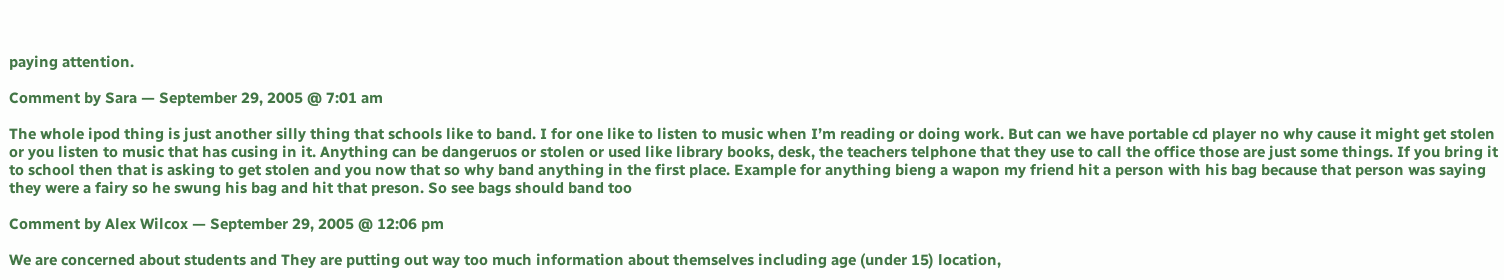paying attention.

Comment by Sara — September 29, 2005 @ 7:01 am

The whole ipod thing is just another silly thing that schools like to band. I for one like to listen to music when I’m reading or doing work. But can we have portable cd player no why cause it might get stolen or you listen to music that has cusing in it. Anything can be dangeruos or stolen or used like library books, desk, the teachers telphone that they use to call the office those are just some things. If you bring it to school then that is asking to get stolen and you now that so why band anything in the first place. Example for anything bieng a wapon my friend hit a person with his bag because that person was saying they were a fairy so he swung his bag and hit that preson. So see bags should band too

Comment by Alex Wilcox — September 29, 2005 @ 12:06 pm

We are concerned about students and They are putting out way too much information about themselves including age (under 15) location,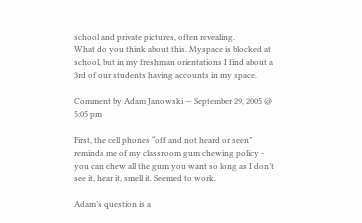school and private pictures, often revealing.
What do you think about this. Myspace is blocked at school, but in my freshman orientations I find about a 3rd of our students having accounts in my space.

Comment by Adam Janowski — September 29, 2005 @ 5:05 pm

First, the cell phones “off and not heard or seen” reminds me of my classroom gum chewing policy - you can chew all the gum you want so long as I don’t see it, hear it, smell it. Seemed to work.

Adam’s question is a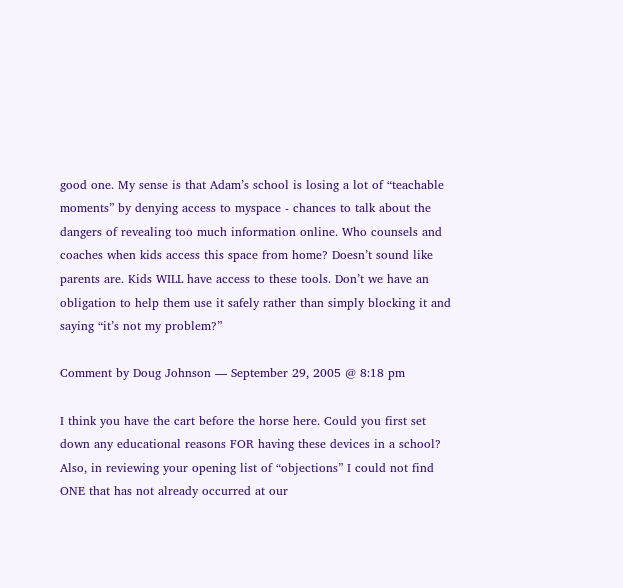good one. My sense is that Adam’s school is losing a lot of “teachable moments” by denying access to myspace - chances to talk about the dangers of revealing too much information online. Who counsels and coaches when kids access this space from home? Doesn’t sound like parents are. Kids WILL have access to these tools. Don’t we have an obligation to help them use it safely rather than simply blocking it and saying “it’s not my problem?”

Comment by Doug Johnson — September 29, 2005 @ 8:18 pm

I think you have the cart before the horse here. Could you first set down any educational reasons FOR having these devices in a school?
Also, in reviewing your opening list of “objections” I could not find ONE that has not already occurred at our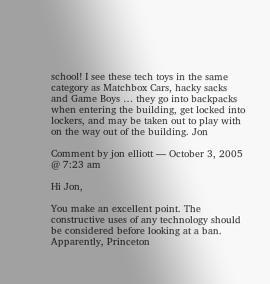school! I see these tech toys in the same category as Matchbox Cars, hacky sacks and Game Boys … they go into backpacks when entering the building, get locked into lockers, and may be taken out to play with on the way out of the building. Jon

Comment by jon elliott — October 3, 2005 @ 7:23 am

Hi Jon,

You make an excellent point. The constructive uses of any technology should be considered before looking at a ban. Apparently, Princeton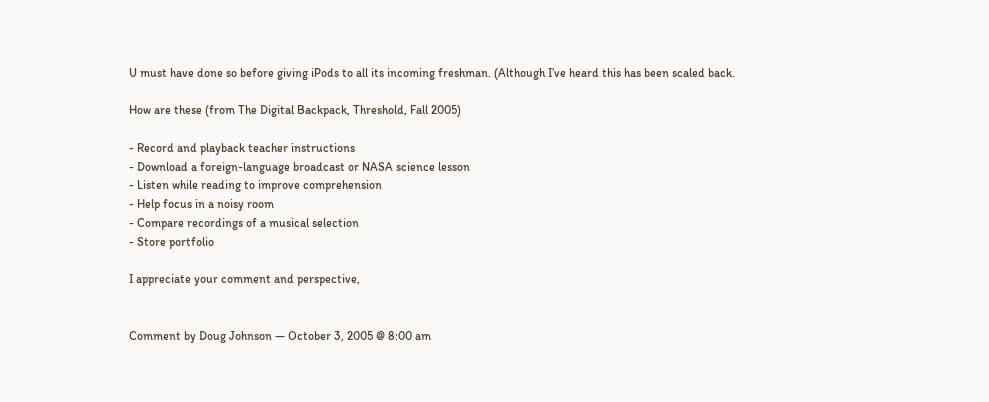U must have done so before giving iPods to all its incoming freshman. (Although I’ve heard this has been scaled back.

How are these (from The Digital Backpack, Threshold, Fall 2005)

- Record and playback teacher instructions
- Download a foreign-language broadcast or NASA science lesson
- Listen while reading to improve comprehension
- Help focus in a noisy room
- Compare recordings of a musical selection
- Store portfolio

I appreciate your comment and perspective,


Comment by Doug Johnson — October 3, 2005 @ 8:00 am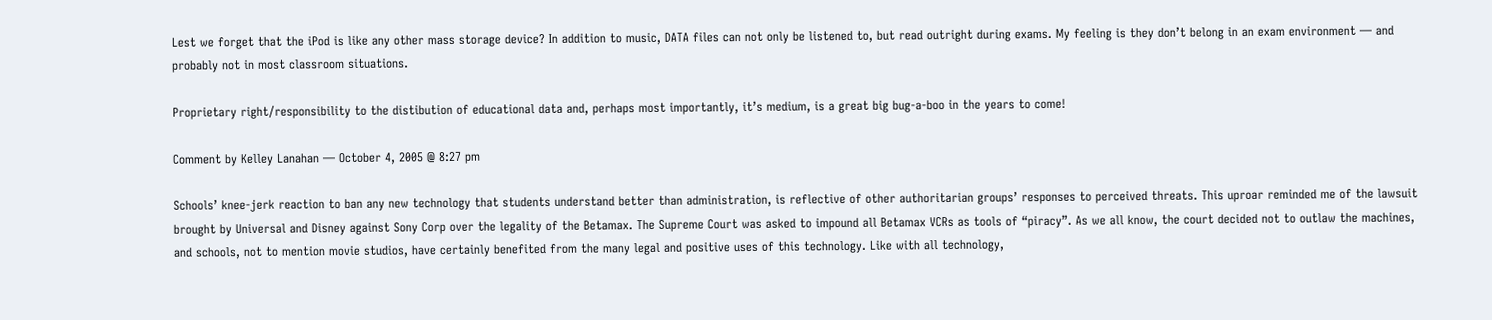Lest we forget that the iPod is like any other mass storage device? In addition to music, DATA files can not only be listened to, but read outright during exams. My feeling is they don’t belong in an exam environment — and probably not in most classroom situations.

Proprietary right/responsibility to the distibution of educational data and, perhaps most importantly, it’s medium, is a great big bug-a-boo in the years to come!

Comment by Kelley Lanahan — October 4, 2005 @ 8:27 pm

Schools’ knee-jerk reaction to ban any new technology that students understand better than administration, is reflective of other authoritarian groups’ responses to perceived threats. This uproar reminded me of the lawsuit brought by Universal and Disney against Sony Corp over the legality of the Betamax. The Supreme Court was asked to impound all Betamax VCRs as tools of “piracy”. As we all know, the court decided not to outlaw the machines, and schools, not to mention movie studios, have certainly benefited from the many legal and positive uses of this technology. Like with all technology,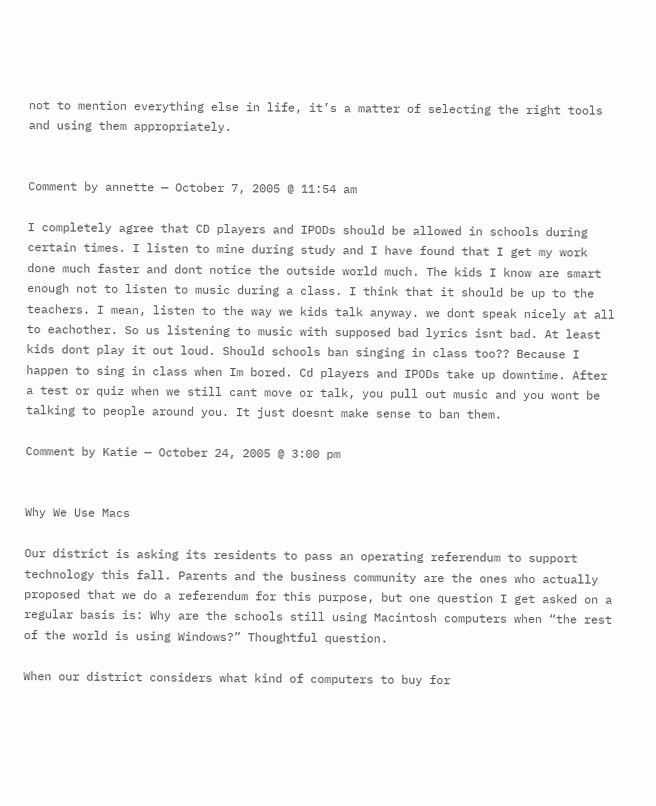not to mention everything else in life, it’s a matter of selecting the right tools and using them appropriately.


Comment by annette — October 7, 2005 @ 11:54 am

I completely agree that CD players and IPODs should be allowed in schools during certain times. I listen to mine during study and I have found that I get my work done much faster and dont notice the outside world much. The kids I know are smart enough not to listen to music during a class. I think that it should be up to the teachers. I mean, listen to the way we kids talk anyway. we dont speak nicely at all to eachother. So us listening to music with supposed bad lyrics isnt bad. At least kids dont play it out loud. Should schools ban singing in class too?? Because I happen to sing in class when Im bored. Cd players and IPODs take up downtime. After a test or quiz when we still cant move or talk, you pull out music and you wont be talking to people around you. It just doesnt make sense to ban them.

Comment by Katie — October 24, 2005 @ 3:00 pm


Why We Use Macs

Our district is asking its residents to pass an operating referendum to support technology this fall. Parents and the business community are the ones who actually proposed that we do a referendum for this purpose, but one question I get asked on a regular basis is: Why are the schools still using Macintosh computers when “the rest of the world is using Windows?” Thoughtful question.

When our district considers what kind of computers to buy for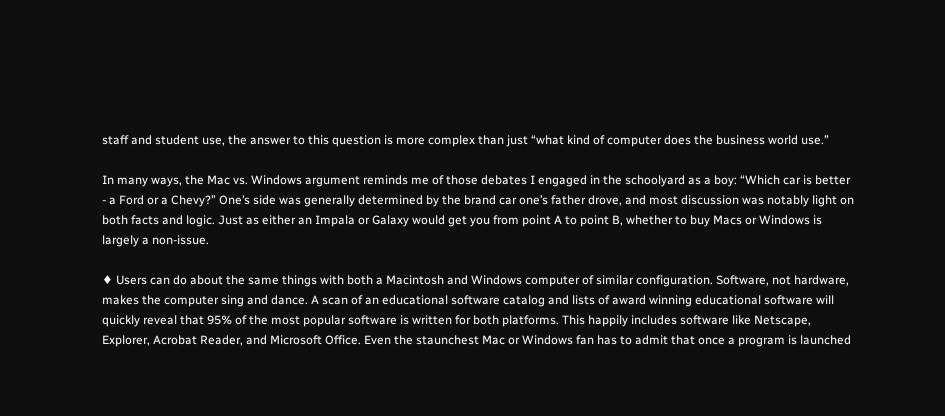staff and student use, the answer to this question is more complex than just “what kind of computer does the business world use.”

In many ways, the Mac vs. Windows argument reminds me of those debates I engaged in the schoolyard as a boy: “Which car is better - a Ford or a Chevy?” One’s side was generally determined by the brand car one’s father drove, and most discussion was notably light on both facts and logic. Just as either an Impala or Galaxy would get you from point A to point B, whether to buy Macs or Windows is largely a non-issue.

♦ Users can do about the same things with both a Macintosh and Windows computer of similar configuration. Software, not hardware, makes the computer sing and dance. A scan of an educational software catalog and lists of award winning educational software will quickly reveal that 95% of the most popular software is written for both platforms. This happily includes software like Netscape, Explorer, Acrobat Reader, and Microsoft Office. Even the staunchest Mac or Windows fan has to admit that once a program is launched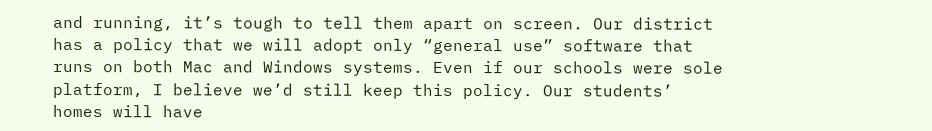and running, it’s tough to tell them apart on screen. Our district has a policy that we will adopt only “general use” software that runs on both Mac and Windows systems. Even if our schools were sole platform, I believe we’d still keep this policy. Our students’ homes will have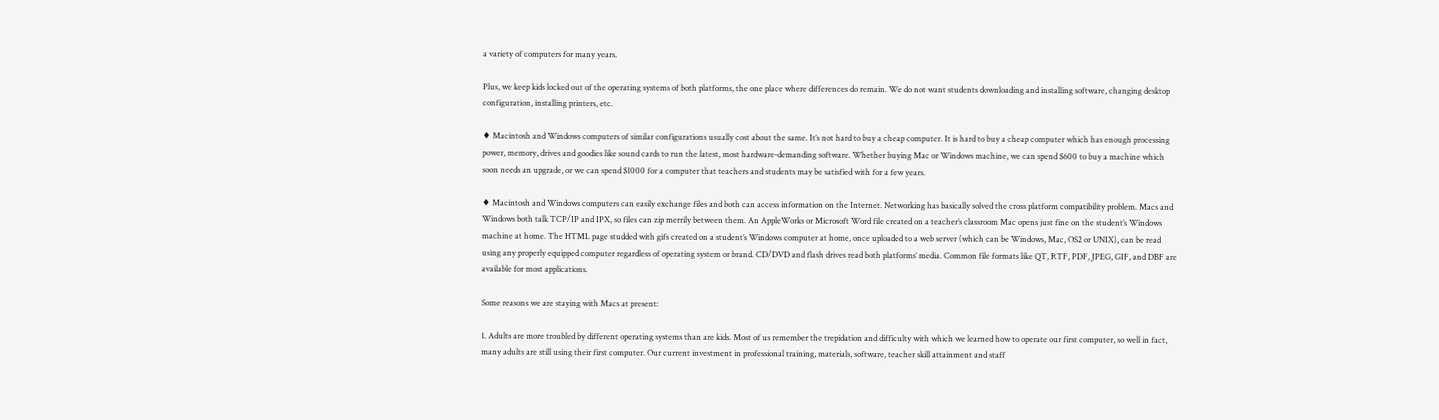a variety of computers for many years.

Plus, we keep kids locked out of the operating systems of both platforms, the one place where differences do remain. We do not want students downloading and installing software, changing desktop configuration, installing printers, etc.

♦ Macintosh and Windows computers of similar configurations usually cost about the same. It’s not hard to buy a cheap computer. It is hard to buy a cheap computer which has enough processing power, memory, drives and goodies like sound cards to run the latest, most hardware-demanding software. Whether buying Mac or Windows machine, we can spend $600 to buy a machine which soon needs an upgrade, or we can spend $1000 for a computer that teachers and students may be satisfied with for a few years.

♦ Macintosh and Windows computers can easily exchange files and both can access information on the Internet. Networking has basically solved the cross platform compatibility problem. Macs and Windows both talk TCP/IP and IPX, so files can zip merrily between them. An AppleWorks or Microsoft Word file created on a teacher’s classroom Mac opens just fine on the student’s Windows machine at home. The HTML page studded with gifs created on a student’s Windows computer at home, once uploaded to a web server (which can be Windows, Mac, OS2 or UNIX), can be read using any properly equipped computer regardless of operating system or brand. CD/DVD and flash drives read both platforms’ media. Common file formats like QT, RTF, PDF, JPEG, GIF, and DBF are available for most applications.

Some reasons we are staying with Macs at present:

1. Adults are more troubled by different operating systems than are kids. Most of us remember the trepidation and difficulty with which we learned how to operate our first computer, so well in fact, many adults are still using their first computer. Our current investment in professional training, materials, software, teacher skill attainment and staff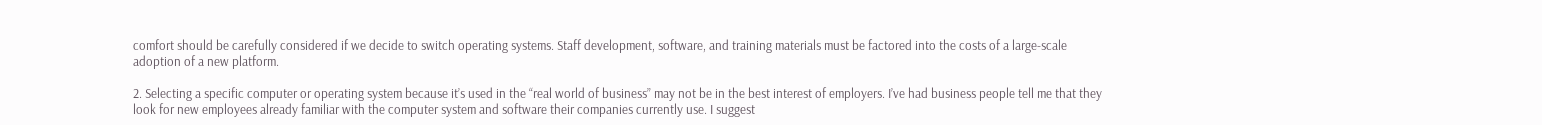comfort should be carefully considered if we decide to switch operating systems. Staff development, software, and training materials must be factored into the costs of a large-scale adoption of a new platform.

2. Selecting a specific computer or operating system because it’s used in the “real world of business” may not be in the best interest of employers. I’ve had business people tell me that they look for new employees already familiar with the computer system and software their companies currently use. I suggest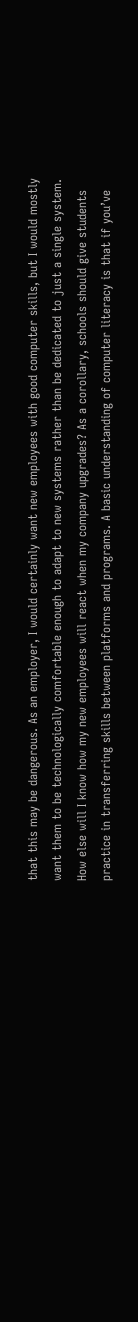that this may be dangerous. As an employer, I would certainly want new employees with good computer skills, but I would mostly want them to be technologically comfortable enough to adapt to new systems rather than be dedicated to just a single system. How else will I know how my new employees will react when my company upgrades? As a corollary, schools should give students practice in transferring skills between platforms and programs. A basic understanding of computer literacy is that if you’ve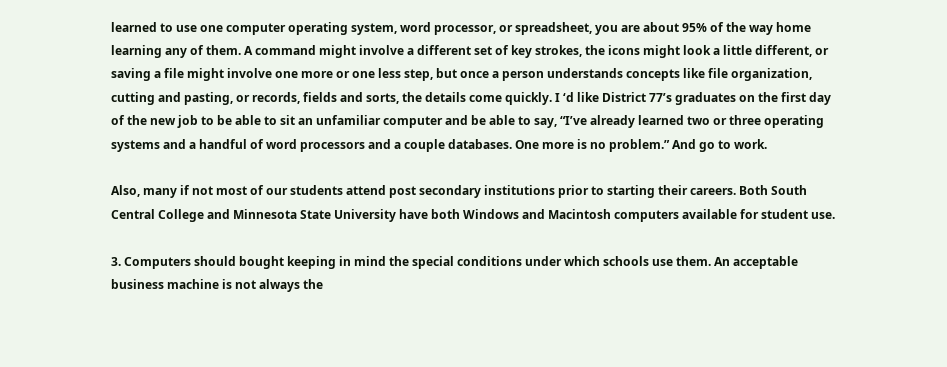learned to use one computer operating system, word processor, or spreadsheet, you are about 95% of the way home learning any of them. A command might involve a different set of key strokes, the icons might look a little different, or saving a file might involve one more or one less step, but once a person understands concepts like file organization, cutting and pasting, or records, fields and sorts, the details come quickly. I ‘d like District 77’s graduates on the first day of the new job to be able to sit an unfamiliar computer and be able to say, “I’ve already learned two or three operating systems and a handful of word processors and a couple databases. One more is no problem.” And go to work.

Also, many if not most of our students attend post secondary institutions prior to starting their careers. Both South Central College and Minnesota State University have both Windows and Macintosh computers available for student use.

3. Computers should bought keeping in mind the special conditions under which schools use them. An acceptable business machine is not always the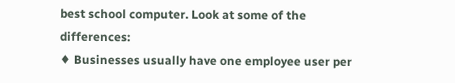best school computer. Look at some of the differences:
♦ Businesses usually have one employee user per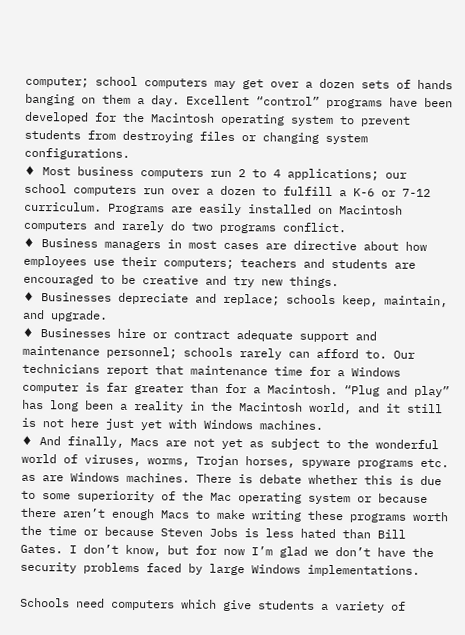computer; school computers may get over a dozen sets of hands banging on them a day. Excellent “control” programs have been developed for the Macintosh operating system to prevent students from destroying files or changing system configurations.
♦ Most business computers run 2 to 4 applications; our school computers run over a dozen to fulfill a K-6 or 7-12 curriculum. Programs are easily installed on Macintosh computers and rarely do two programs conflict.
♦ Business managers in most cases are directive about how employees use their computers; teachers and students are encouraged to be creative and try new things.
♦ Businesses depreciate and replace; schools keep, maintain, and upgrade.
♦ Businesses hire or contract adequate support and maintenance personnel; schools rarely can afford to. Our technicians report that maintenance time for a Windows computer is far greater than for a Macintosh. “Plug and play” has long been a reality in the Macintosh world, and it still is not here just yet with Windows machines.
♦ And finally, Macs are not yet as subject to the wonderful world of viruses, worms, Trojan horses, spyware programs etc. as are Windows machines. There is debate whether this is due to some superiority of the Mac operating system or because there aren’t enough Macs to make writing these programs worth the time or because Steven Jobs is less hated than Bill Gates. I don’t know, but for now I’m glad we don’t have the security problems faced by large Windows implementations.

Schools need computers which give students a variety of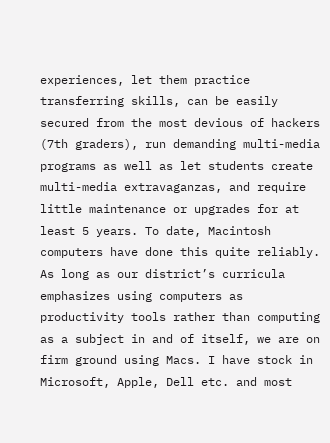experiences, let them practice transferring skills, can be easily secured from the most devious of hackers (7th graders), run demanding multi-media programs as well as let students create multi-media extravaganzas, and require little maintenance or upgrades for at least 5 years. To date, Macintosh computers have done this quite reliably. As long as our district’s curricula emphasizes using computers as productivity tools rather than computing as a subject in and of itself, we are on firm ground using Macs. I have stock in Microsoft, Apple, Dell etc. and most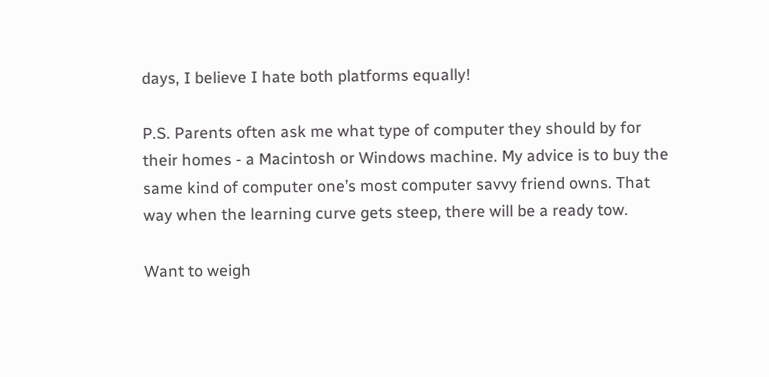days, I believe I hate both platforms equally!

P.S. Parents often ask me what type of computer they should by for their homes - a Macintosh or Windows machine. My advice is to buy the same kind of computer one’s most computer savvy friend owns. That way when the learning curve gets steep, there will be a ready tow.

Want to weigh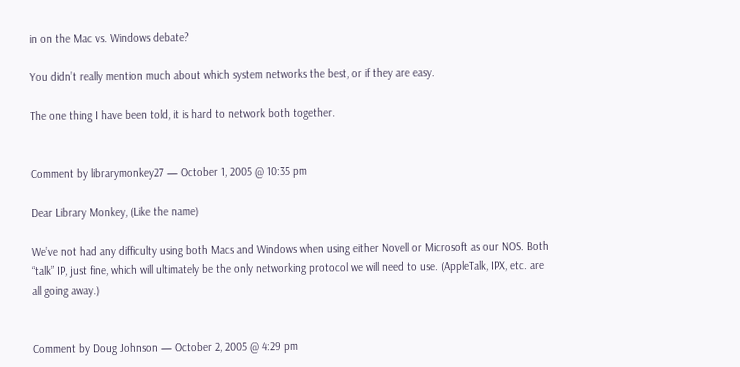in on the Mac vs. Windows debate?

You didn’t really mention much about which system networks the best, or if they are easy.

The one thing I have been told, it is hard to network both together.


Comment by librarymonkey27 — October 1, 2005 @ 10:35 pm

Dear Library Monkey, (Like the name)

We’ve not had any difficulty using both Macs and Windows when using either Novell or Microsoft as our NOS. Both “talk” IP, just fine, which will ultimately be the only networking protocol we will need to use. (AppleTalk, IPX, etc. are all going away.)


Comment by Doug Johnson — October 2, 2005 @ 4:29 pm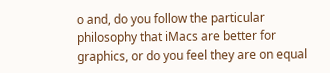o and, do you follow the particular philosophy that iMacs are better for graphics, or do you feel they are on equal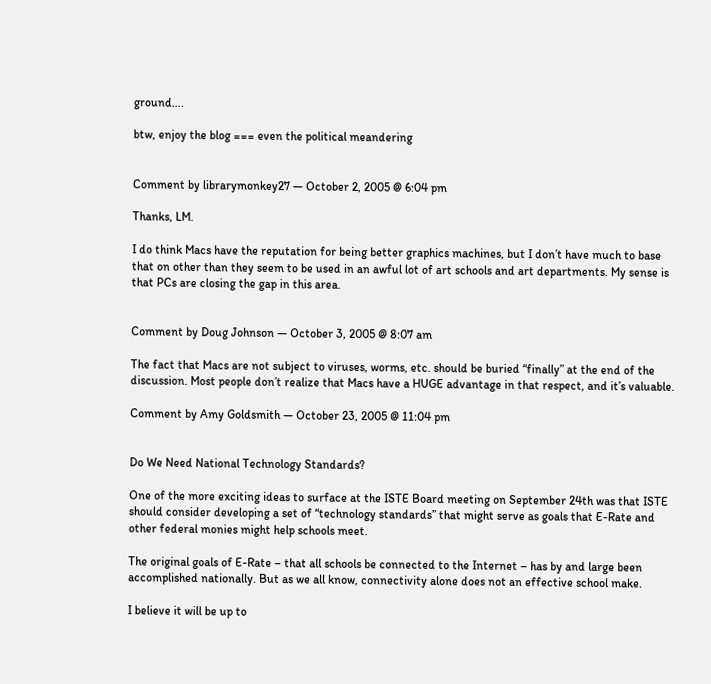ground….

btw, enjoy the blog === even the political meandering


Comment by librarymonkey27 — October 2, 2005 @ 6:04 pm

Thanks, LM.

I do think Macs have the reputation for being better graphics machines, but I don’t have much to base that on other than they seem to be used in an awful lot of art schools and art departments. My sense is that PCs are closing the gap in this area.


Comment by Doug Johnson — October 3, 2005 @ 8:07 am

The fact that Macs are not subject to viruses, worms, etc. should be buried “finally” at the end of the discussion. Most people don’t realize that Macs have a HUGE advantage in that respect, and it’s valuable.

Comment by Amy Goldsmith — October 23, 2005 @ 11:04 pm


Do We Need National Technology Standards?

One of the more exciting ideas to surface at the ISTE Board meeting on September 24th was that ISTE should consider developing a set of “technology standards” that might serve as goals that E-Rate and other federal monies might help schools meet.

The original goals of E-Rate – that all schools be connected to the Internet – has by and large been accomplished nationally. But as we all know, connectivity alone does not an effective school make.

I believe it will be up to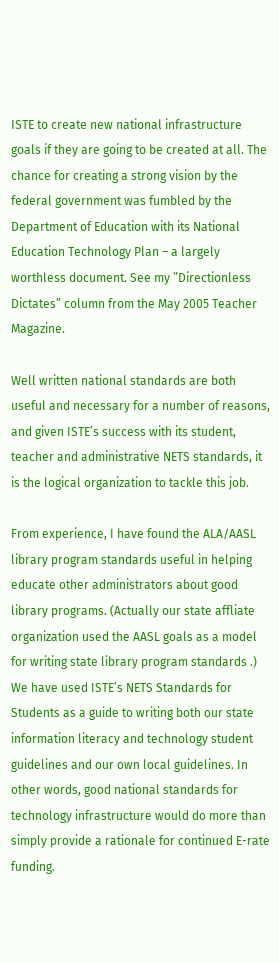ISTE to create new national infrastructure goals if they are going to be created at all. The chance for creating a strong vision by the federal government was fumbled by the Department of Education with its National Education Technology Plan – a largely worthless document. See my ”Directionless Dictates” column from the May 2005 Teacher Magazine.

Well written national standards are both useful and necessary for a number of reasons, and given ISTE’s success with its student, teacher and administrative NETS standards, it is the logical organization to tackle this job.

From experience, I have found the ALA/AASL library program standards useful in helping educate other administrators about good library programs. (Actually our state affliate organization used the AASL goals as a model for writing state library program standards .) We have used ISTE’s NETS Standards for Students as a guide to writing both our state information literacy and technology student guidelines and our own local guidelines. In other words, good national standards for technology infrastructure would do more than simply provide a rationale for continued E-rate funding.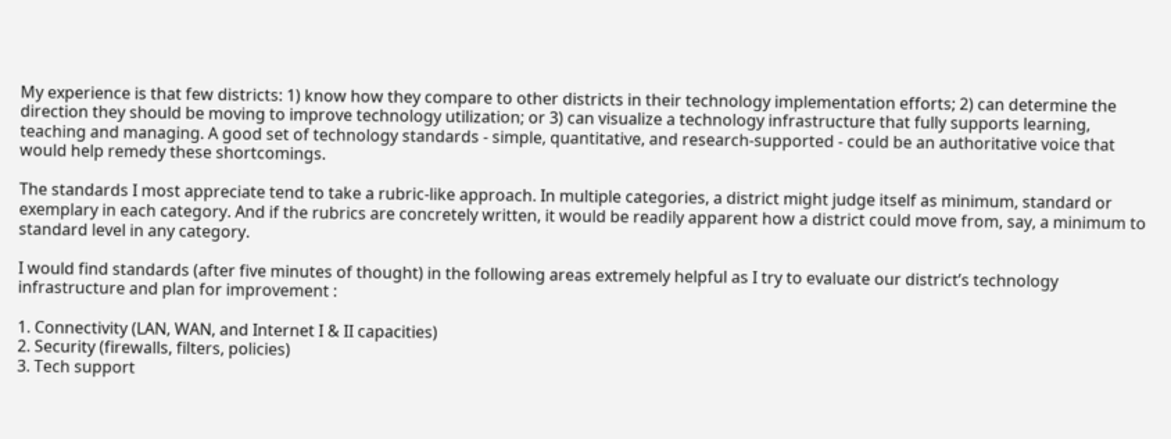My experience is that few districts: 1) know how they compare to other districts in their technology implementation efforts; 2) can determine the direction they should be moving to improve technology utilization; or 3) can visualize a technology infrastructure that fully supports learning, teaching and managing. A good set of technology standards - simple, quantitative, and research-supported - could be an authoritative voice that would help remedy these shortcomings.

The standards I most appreciate tend to take a rubric-like approach. In multiple categories, a district might judge itself as minimum, standard or exemplary in each category. And if the rubrics are concretely written, it would be readily apparent how a district could move from, say, a minimum to standard level in any category.

I would find standards (after five minutes of thought) in the following areas extremely helpful as I try to evaluate our district’s technology infrastructure and plan for improvement :

1. Connectivity (LAN, WAN, and Internet I & II capacities)
2. Security (firewalls, filters, policies)
3. Tech support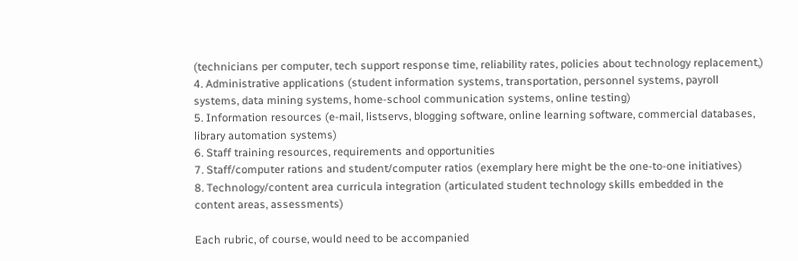(technicians per computer, tech support response time, reliability rates, policies about technology replacement,)
4. Administrative applications (student information systems, transportation, personnel systems, payroll systems, data mining systems, home-school communication systems, online testing)
5. Information resources (e-mail, listservs, blogging software, online learning software, commercial databases, library automation systems)
6. Staff training resources, requirements and opportunities
7. Staff/computer rations and student/computer ratios (exemplary here might be the one-to-one initiatives)
8. Technology/content area curricula integration (articulated student technology skills embedded in the content areas, assessments)

Each rubric, of course, would need to be accompanied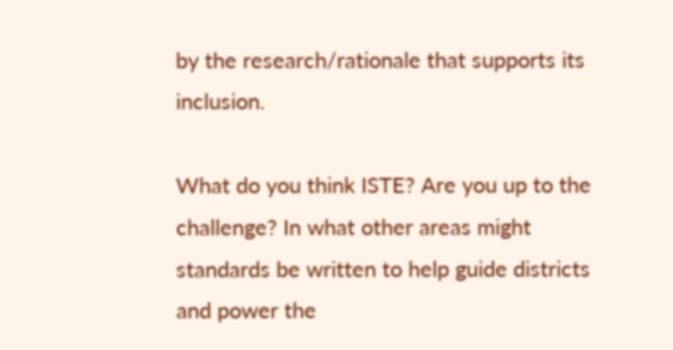by the research/rationale that supports its inclusion.

What do you think ISTE? Are you up to the challenge? In what other areas might standards be written to help guide districts and power the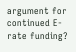argument for continued E-rate funding?